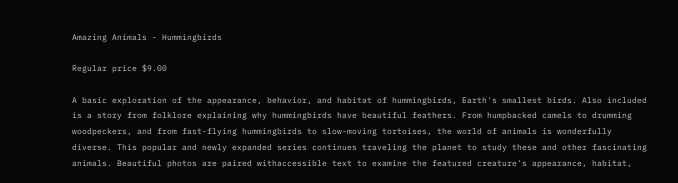Amazing Animals - Hummingbirds

Regular price $9.00

A basic exploration of the appearance, behavior, and habitat of hummingbirds, Earth's smallest birds. Also included is a story from folklore explaining why hummingbirds have beautiful feathers. From humpbacked camels to drumming woodpeckers, and from fast-flying hummingbirds to slow-moving tortoises, the world of animals is wonderfully diverse. This popular and newly expanded series continues traveling the planet to study these and other fascinating animals. Beautiful photos are paired withaccessible text to examine the featured creature's appearance, habitat,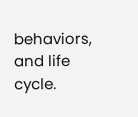behaviors, and life cycle.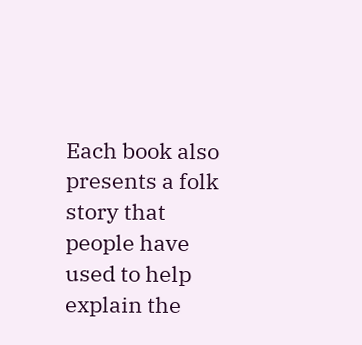Each book also presents a folk story that people have used to help explain the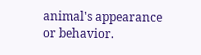animal's appearance or behavior.